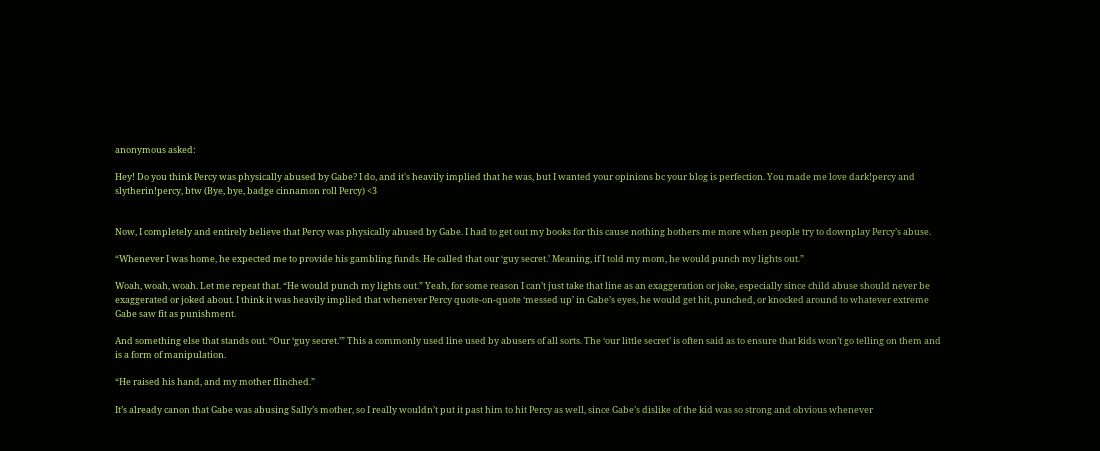anonymous asked:

Hey! Do you think Percy was physically abused by Gabe? I do, and it's heavily implied that he was, but I wanted your opinions bc your blog is perfection. You made me love dark!percy and slytherin!percy, btw (Bye, bye, badge cinnamon roll Percy) <3


Now, I completely and entirely believe that Percy was physically abused by Gabe. I had to get out my books for this cause nothing bothers me more when people try to downplay Percy’s abuse.

“Whenever I was home, he expected me to provide his gambling funds. He called that our ‘guy secret.’ Meaning, if I told my mom, he would punch my lights out.”

Woah, woah, woah. Let me repeat that. “He would punch my lights out.” Yeah, for some reason I can’t just take that line as an exaggeration or joke, especially since child abuse should never be exaggerated or joked about. I think it was heavily implied that whenever Percy quote-on-quote ‘messed up’ in Gabe’s eyes, he would get hit, punched, or knocked around to whatever extreme Gabe saw fit as punishment.

And something else that stands out. “Our ‘guy secret.’” This a commonly used line used by abusers of all sorts. The ‘our little secret’ is often said as to ensure that kids won’t go telling on them and is a form of manipulation.

“He raised his hand, and my mother flinched.”

It’s already canon that Gabe was abusing Sally’s mother, so I really wouldn’t put it past him to hit Percy as well, since Gabe’s dislike of the kid was so strong and obvious whenever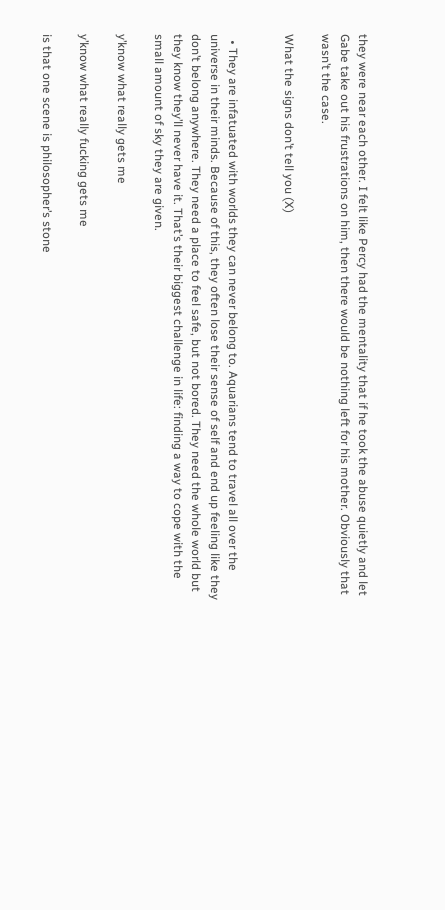they were near each other. I felt like Percy had the mentality that if he took the abuse quietly and let Gabe take out his frustrations on him, then there would be nothing left for his mother. Obviously that wasn’t the case.

What the signs don’t tell you (X)


  • They are infatuated with worlds they can never belong to. Aquarians tend to travel all over the universe in their minds. Because of this, they often lose their sense of self and end up feeling like they don’t belong anywhere. They need a place to feel safe, but not bored. They need the whole world but they know they’ll never have it. That’s their biggest challenge in life: finding a way to cope with the small amount of sky they are given.

y’know what really gets me

y’know what really fucking gets me

is that one scene is philosopher’s stone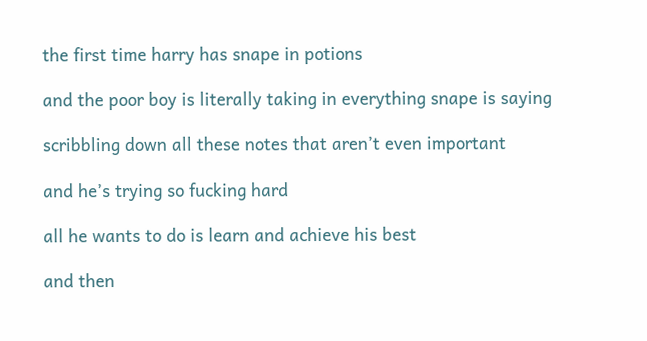the first time harry has snape in potions

and the poor boy is literally taking in everything snape is saying

scribbling down all these notes that aren’t even important

and he’s trying so fucking hard

all he wants to do is learn and achieve his best

and then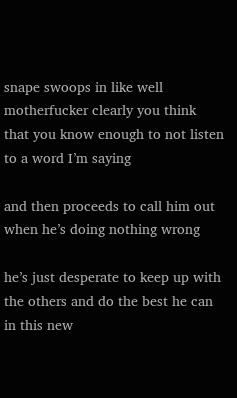snape swoops in like well motherfucker clearly you think that you know enough to not listen to a word I’m saying

and then proceeds to call him out when he’s doing nothing wrong

he’s just desperate to keep up with the others and do the best he can in this new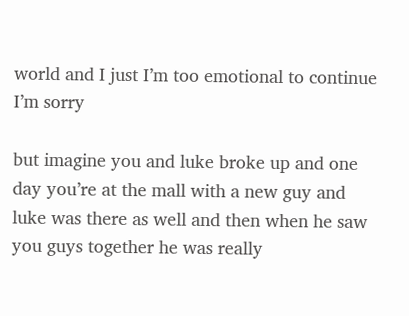world and I just I’m too emotional to continue I’m sorry

but imagine you and luke broke up and one day you’re at the mall with a new guy and luke was there as well and then when he saw you guys together he was really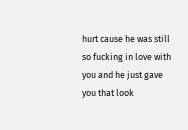hurt cause he was still so fucking in love with you and he just gave you that look